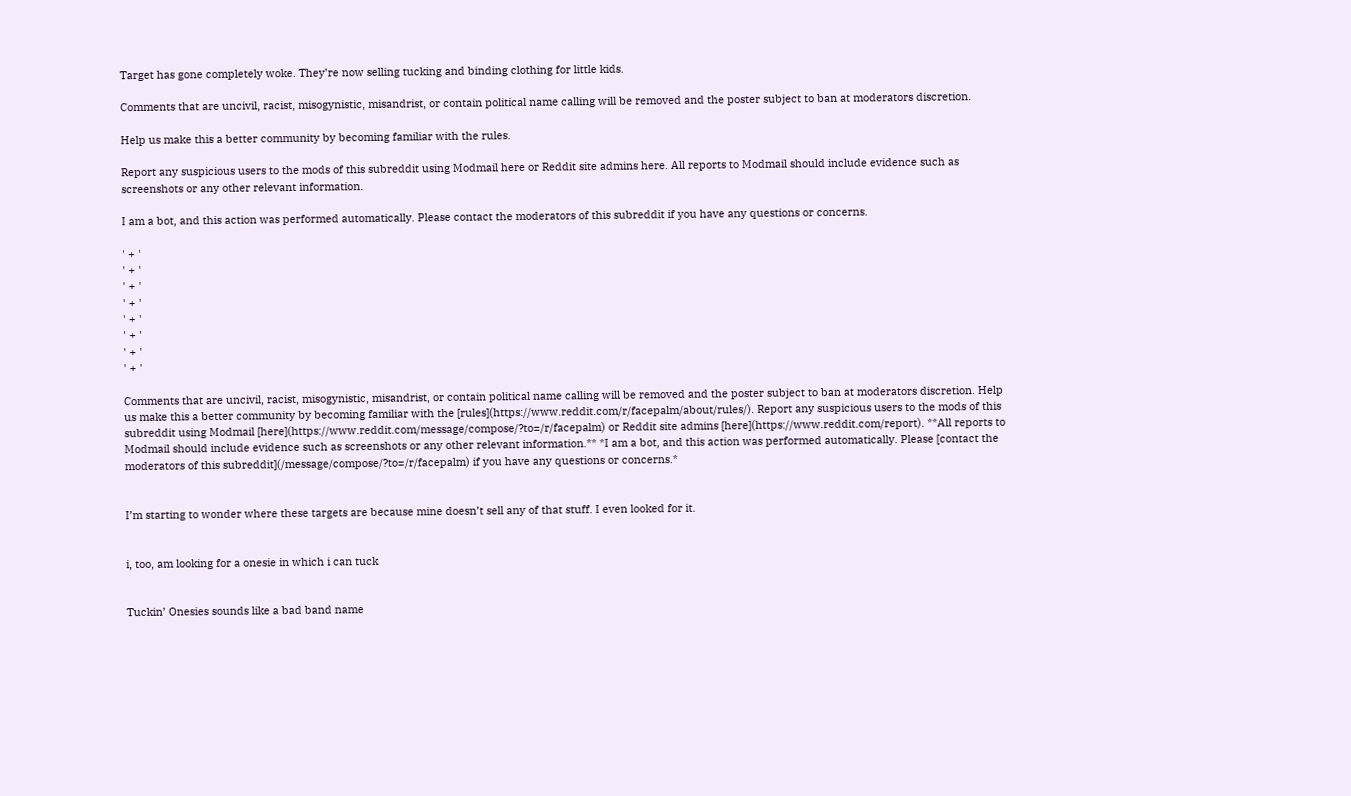Target has gone completely woke. They’re now selling tucking and binding clothing for little kids.

Comments that are uncivil, racist, misogynistic, misandrist, or contain political name calling will be removed and the poster subject to ban at moderators discretion.

Help us make this a better community by becoming familiar with the rules.

Report any suspicious users to the mods of this subreddit using Modmail here or Reddit site admins here. All reports to Modmail should include evidence such as screenshots or any other relevant information.

I am a bot, and this action was performed automatically. Please contact the moderators of this subreddit if you have any questions or concerns.

' + '
' + '
' + '
' + '
' + '
' + '
' + '
' + '

Comments that are uncivil, racist, misogynistic, misandrist, or contain political name calling will be removed and the poster subject to ban at moderators discretion. Help us make this a better community by becoming familiar with the [rules](https://www.reddit.com/r/facepalm/about/rules/). Report any suspicious users to the mods of this subreddit using Modmail [here](https://www.reddit.com/message/compose/?to=/r/facepalm) or Reddit site admins [here](https://www.reddit.com/report). **All reports to Modmail should include evidence such as screenshots or any other relevant information.** *I am a bot, and this action was performed automatically. Please [contact the moderators of this subreddit](/message/compose/?to=/r/facepalm) if you have any questions or concerns.*


I’m starting to wonder where these targets are because mine doesn’t sell any of that stuff. I even looked for it.


i, too, am looking for a onesie in which i can tuck


Tuckin’ Onesies sounds like a bad band name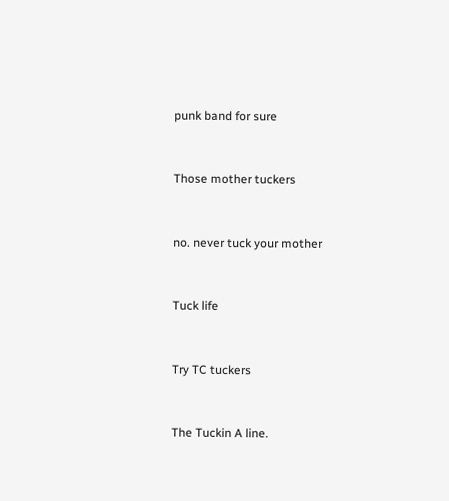punk band for sure


Those mother tuckers


no. never tuck your mother


Tuck life


Try TC tuckers


The Tuckin A line.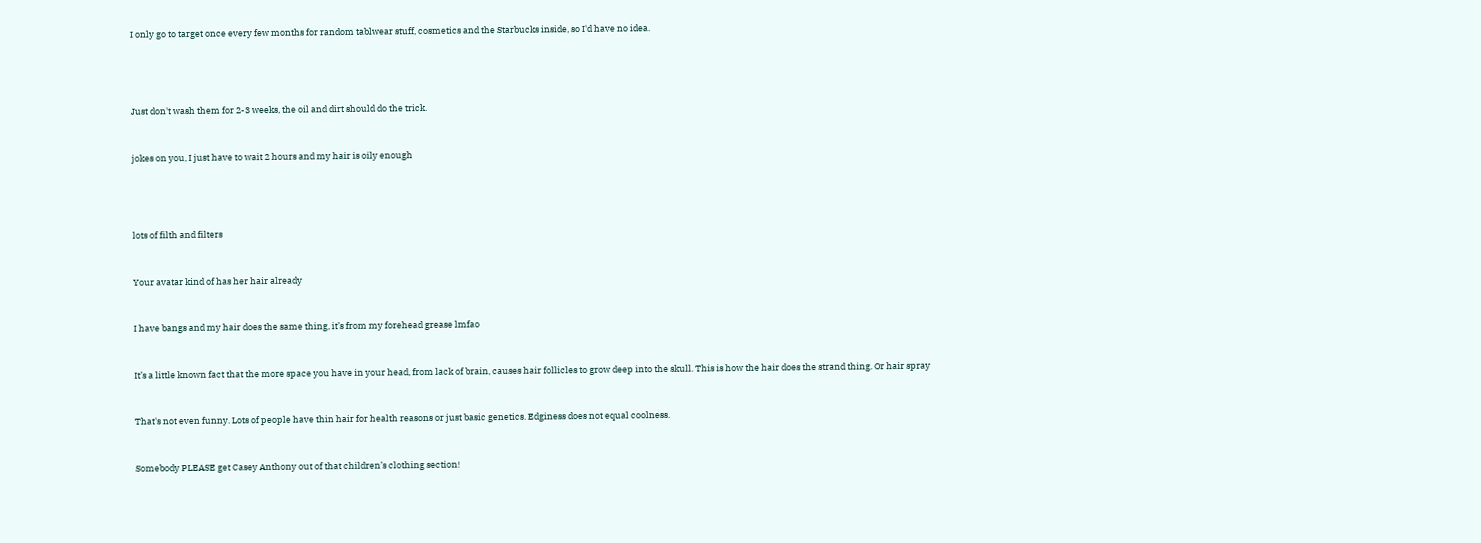I only go to target once every few months for random tablwear stuff, cosmetics and the Starbucks inside, so I'd have no idea.




Just don't wash them for 2-3 weeks, the oil and dirt should do the trick.


jokes on you, I just have to wait 2 hours and my hair is oily enough




lots of filth and filters


Your avatar kind of has her hair already


I have bangs and my hair does the same thing, it’s from my forehead grease lmfao


It’s a little known fact that the more space you have in your head, from lack of brain, causes hair follicles to grow deep into the skull. This is how the hair does the strand thing. Or hair spray


That's not even funny. Lots of people have thin hair for health reasons or just basic genetics. Edginess does not equal coolness.


Somebody PLEASE get Casey Anthony out of that children’s clothing section!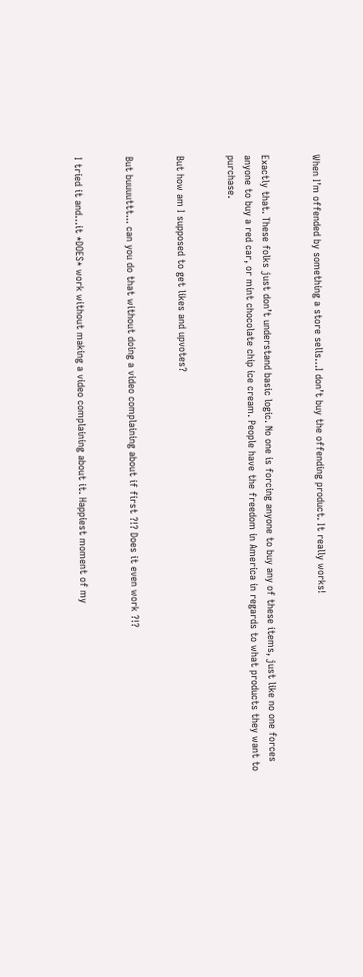When I’m offended by something a store sells…I don’t buy the offending product. It really works!


Exactly that. These folks just don’t understand basic logic. No one is forcing anyone to buy any of these items, just like no one forces anyone to buy a red car, or mint chocolate chip ice cream. People have the freedom in America in regards to what products they want to purchase.


But how am I supposed to get likes and upvotes?


But buuuuttt... can you do that without doing a video complaining about if first ?!? Does it even work ?!?


I tried it and…it *DOES* work without making a video complaining about it. Happiest moment of my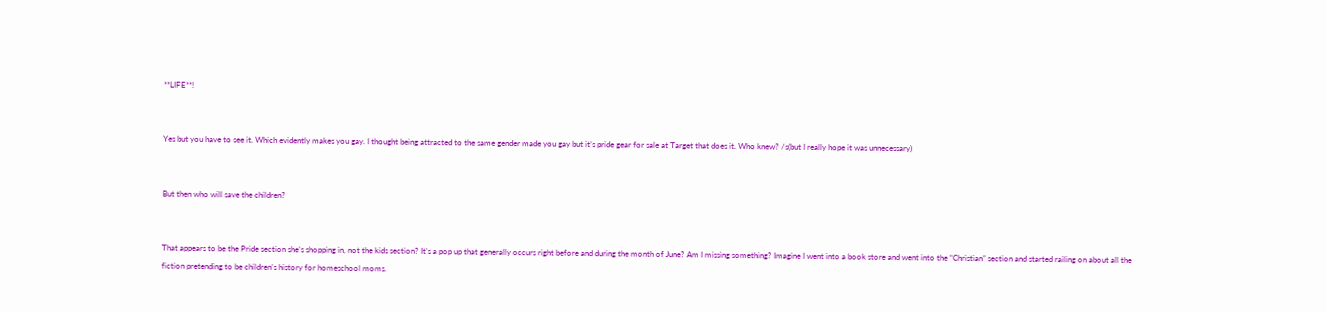**LIFE**!


Yes but you have to see it. Which evidently makes you gay. I thought being attracted to the same gender made you gay but it’s pride gear for sale at Target that does it. Who knew? /s(but I really hope it was unnecessary)


But then who will save the children?


That appears to be the Pride section she’s shopping in, not the kids section? It’s a pop up that generally occurs right before and during the month of June? Am I missing something? Imagine I went into a book store and went into the “Christian” section and started railing on about all the fiction pretending to be children’s history for homeschool moms.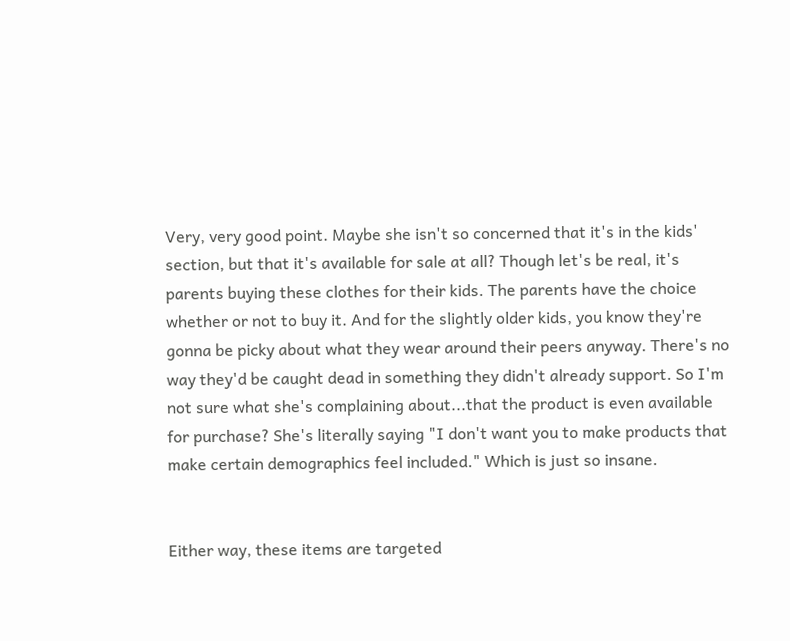Very, very good point. Maybe she isn't so concerned that it's in the kids' section, but that it's available for sale at all? Though let's be real, it's parents buying these clothes for their kids. The parents have the choice whether or not to buy it. And for the slightly older kids, you know they're gonna be picky about what they wear around their peers anyway. There's no way they'd be caught dead in something they didn't already support. So I'm not sure what she's complaining about...that the product is even available for purchase? She's literally saying "I don't want you to make products that make certain demographics feel included." Which is just so insane.


Either way, these items are targeted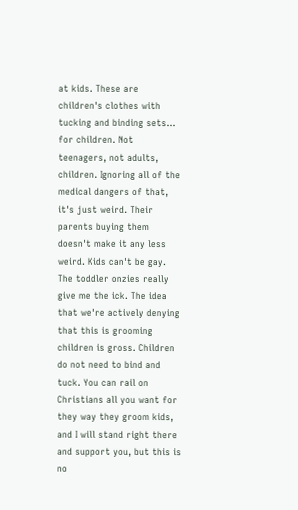at kids. These are children's clothes with tucking and binding sets... for children. Not teenagers, not adults, children. Ignoring all of the medical dangers of that, it's just weird. Their parents buying them doesn't make it any less weird. Kids can't be gay. The toddler onzies really give me the ick. The idea that we're actively denying that this is grooming children is gross. Children do not need to bind and tuck. You can rail on Christians all you want for they way they groom kids, and I will stand right there and support you, but this is no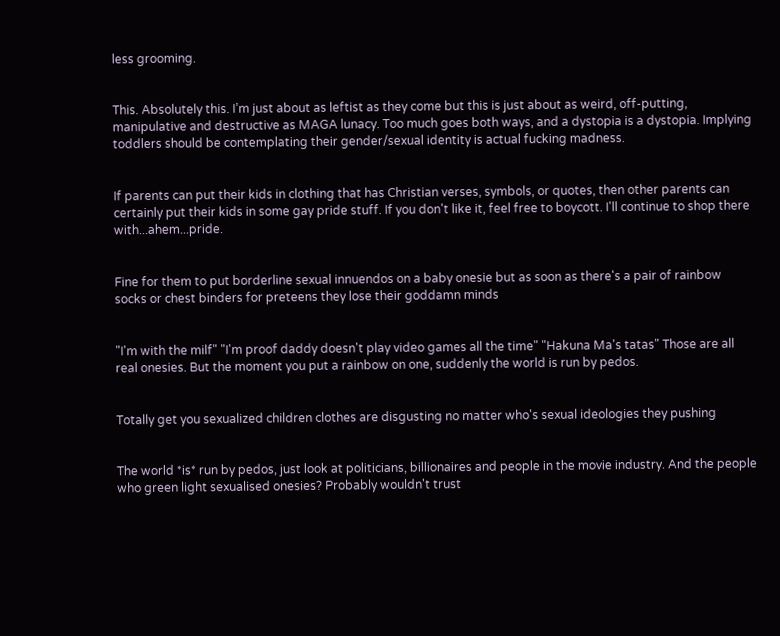less grooming.


This. Absolutely this. I’m just about as leftist as they come but this is just about as weird, off-putting, manipulative and destructive as MAGA lunacy. Too much goes both ways, and a dystopia is a dystopia. Implying toddlers should be contemplating their gender/sexual identity is actual fucking madness.


If parents can put their kids in clothing that has Christian verses, symbols, or quotes, then other parents can certainly put their kids in some gay pride stuff. If you don't like it, feel free to boycott. I'll continue to shop there with...ahem...pride.


Fine for them to put borderline sexual innuendos on a baby onesie but as soon as there's a pair of rainbow socks or chest binders for preteens they lose their goddamn minds


"I'm with the milf" "I'm proof daddy doesn't play video games all the time" "Hakuna Ma's tatas" Those are all real onesies. But the moment you put a rainbow on one, suddenly the world is run by pedos.


Totally get you sexualized children clothes are disgusting no matter who's sexual ideologies they pushing


The world *is* run by pedos, just look at politicians, billionaires and people in the movie industry. And the people who green light sexualised onesies? Probably wouldn't trust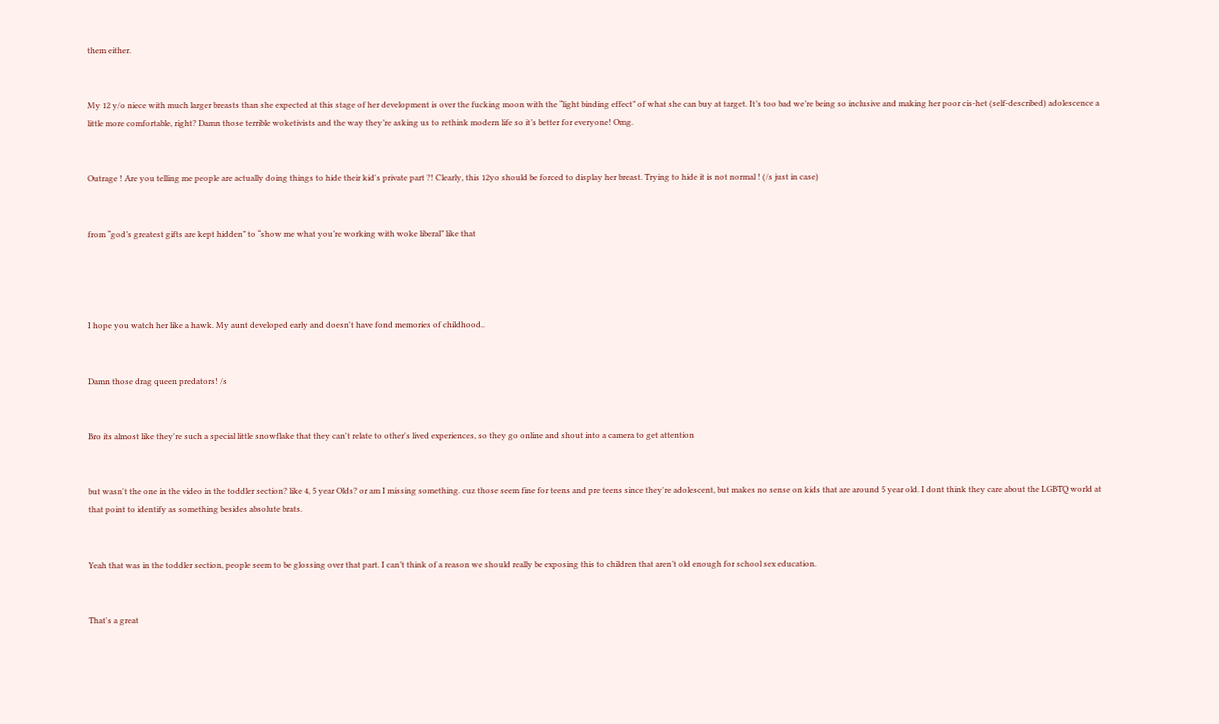them either.


My 12 y/o niece with much larger breasts than she expected at this stage of her development is over the fucking moon with the “light binding effect” of what she can buy at target. It’s too bad we’re being so inclusive and making her poor cis-het (self-described) adolescence a little more comfortable, right? Damn those terrible woketivists and the way they’re asking us to rethink modern life so it’s better for everyone! Omg.


Outrage ! Are you telling me people are actually doing things to hide their kid's private part ?! Clearly, this 12yo should be forced to display her breast. Trying to hide it is not normal ! (/s just in case)


from “god’s greatest gifts are kept hidden” to “show me what you’re working with woke liberal” like that




I hope you watch her like a hawk. My aunt developed early and doesn't have fond memories of childhood..


Damn those drag queen predators! /s


Bro its almost like they're such a special little snowflake that they can't relate to other's lived experiences, so they go online and shout into a camera to get attention


but wasn't the one in the video in the toddler section? like 4, 5 year Olds? or am I missing something. cuz those seem fine for teens and pre teens since they're adolescent, but makes no sense on kids that are around 5 year old. I dont think they care about the LGBTQ world at that point to identify as something besides absolute brats.


Yeah that was in the toddler section, people seem to be glossing over that part. I can’t think of a reason we should really be exposing this to children that aren’t old enough for school sex education.


That's a great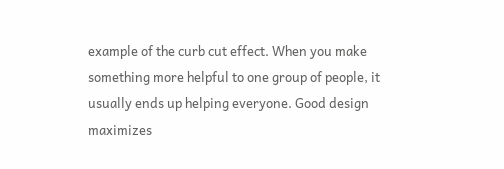example of the curb cut effect. When you make something more helpful to one group of people, it usually ends up helping everyone. Good design maximizes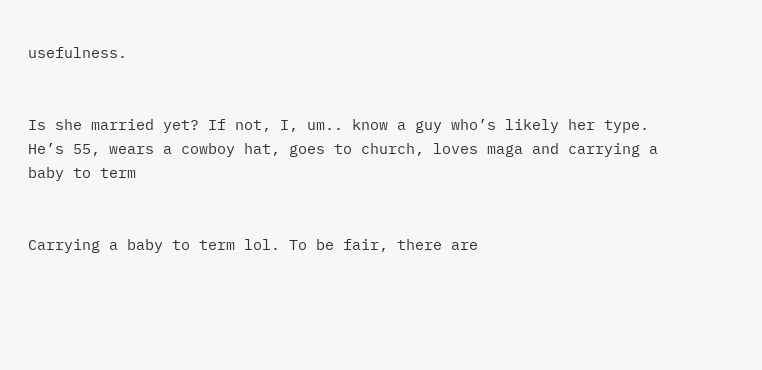usefulness.


Is she married yet? If not, I, um.. know a guy who’s likely her type. He’s 55, wears a cowboy hat, goes to church, loves maga and carrying a baby to term


Carrying a baby to term lol. To be fair, there are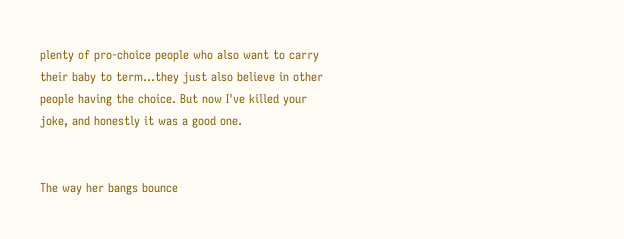plenty of pro-choice people who also want to carry their baby to term...they just also believe in other people having the choice. But now I've killed your joke, and honestly it was a good one.


The way her bangs bounce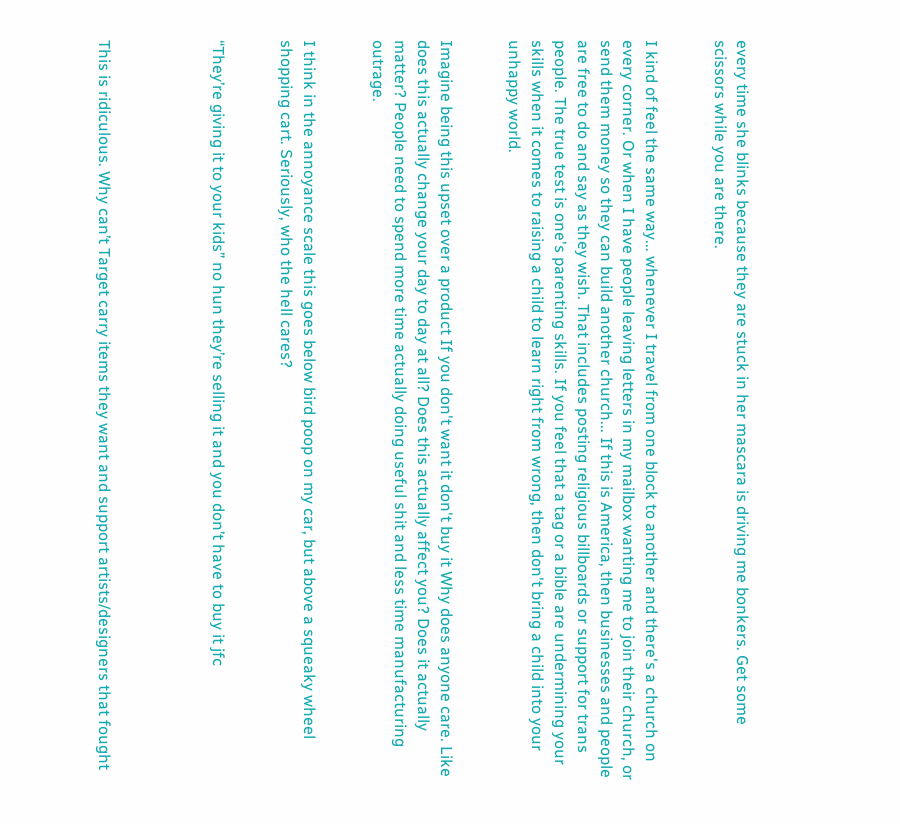every time she blinks because they are stuck in her mascara is driving me bonkers. Get some scissors while you are there.


I kind of feel the same way... whenever I travel from one block to another and there's a church on every corner. Or when I have people leaving letters in my mailbox wanting me to join their church, or send them money so they can build another church... If this is America, then businesses and people are free to do and say as they wish. That includes posting religious billboards or support for trans people. The true test is one's parenting skills. If you feel that a tag or a bible are undermining your skills when it comes to raising a child to learn right from wrong, then don't bring a child into your unhappy world.


Imagine being this upset over a product If you don't want it don't buy it Why does anyone care. Like does this actually change your day to day at all? Does this actually affect you? Does it actually matter? People need to spend more time actually doing useful shit and less time manufacturing outrage.


I think in the annoyance scale this goes below bird poop on my car, but above a squeaky wheel shopping cart. Seriously, who the hell cares?


“They’re giving it to your kids” no hun they’re selling it and you don’t have to buy it jfc




This is ridiculous. Why can’t Target carry items they want and support artists/designers that fought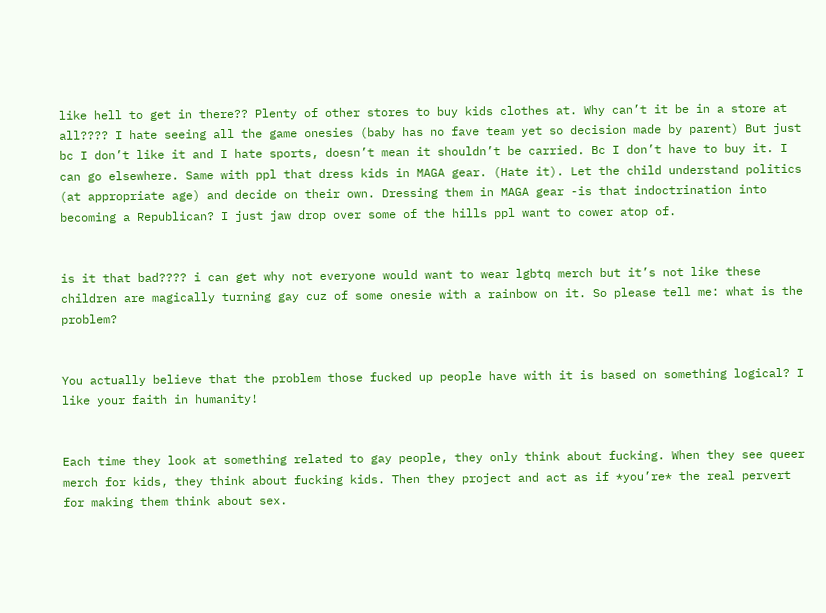like hell to get in there?? Plenty of other stores to buy kids clothes at. Why can’t it be in a store at all???? I hate seeing all the game onesies (baby has no fave team yet so decision made by parent) But just bc I don’t like it and I hate sports, doesn’t mean it shouldn’t be carried. Bc I don’t have to buy it. I can go elsewhere. Same with ppl that dress kids in MAGA gear. (Hate it). Let the child understand politics (at appropriate age) and decide on their own. Dressing them in MAGA gear -is that indoctrination into becoming a Republican? I just jaw drop over some of the hills ppl want to cower atop of.


is it that bad???? i can get why not everyone would want to wear lgbtq merch but it’s not like these children are magically turning gay cuz of some onesie with a rainbow on it. So please tell me: what is the problem?


You actually believe that the problem those fucked up people have with it is based on something logical? I like your faith in humanity!


Each time they look at something related to gay people, they only think about fucking. When they see queer merch for kids, they think about fucking kids. Then they project and act as if *you’re* the real pervert for making them think about sex.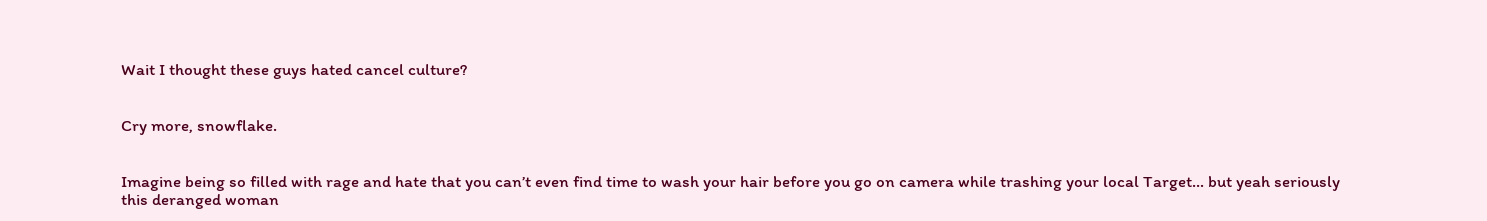Wait I thought these guys hated cancel culture?


Cry more, snowflake.


Imagine being so filled with rage and hate that you can’t even find time to wash your hair before you go on camera while trashing your local Target… but yeah seriously this deranged woman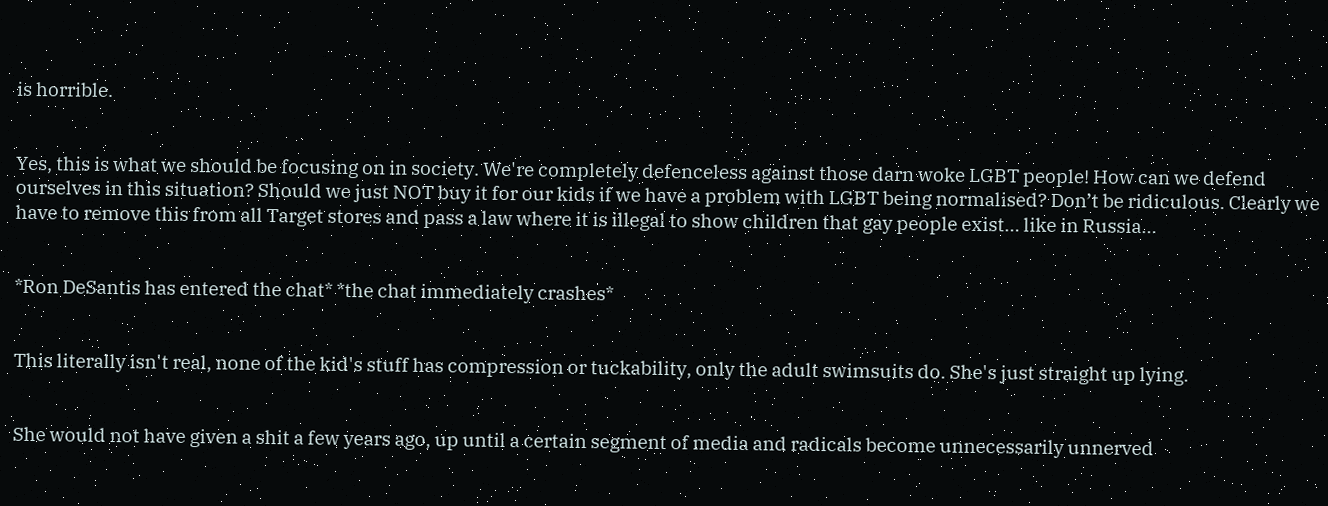is horrible.


Yes, this is what we should be focusing on in society. We're completely defenceless against those darn woke LGBT people! How can we defend ourselves in this situation? Should we just NOT buy it for our kids if we have a problem with LGBT being normalised? Don’t be ridiculous. Clearly we have to remove this from all Target stores and pass a law where it is illegal to show children that gay people exist… like in Russia…


*Ron DeSantis has entered the chat* *the chat immediately crashes*


This literally isn't real, none of the kid's stuff has compression or tuckability, only the adult swimsuits do. She's just straight up lying.


She would not have given a shit a few years ago, up until a certain segment of media and radicals become unnecessarily unnerved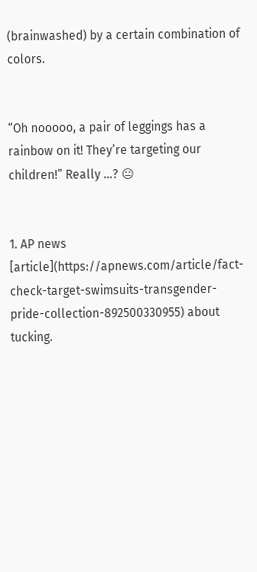(brainwashed) by a certain combination of colors.


“Oh nooooo, a pair of leggings has a rainbow on it! They’re targeting our children!” Really …? 😐


1. AP news [article](https://apnews.com/article/fact-check-target-swimsuits-transgender-pride-collection-892500330955) about tucking.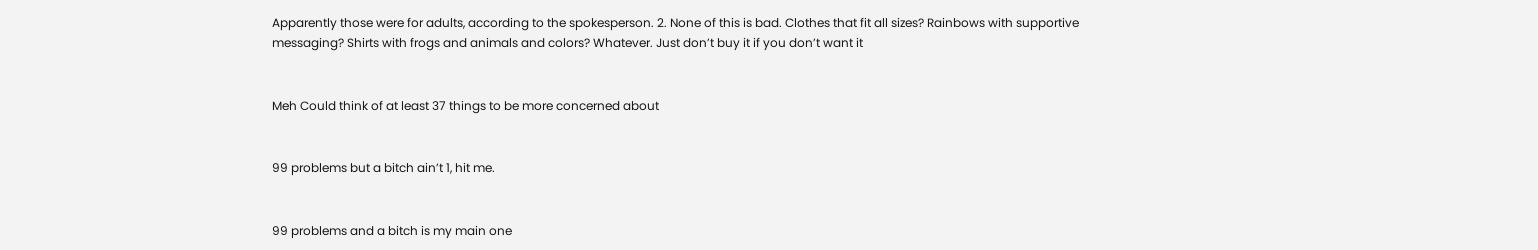Apparently those were for adults, according to the spokesperson. 2. None of this is bad. Clothes that fit all sizes? Rainbows with supportive messaging? Shirts with frogs and animals and colors? Whatever. Just don’t buy it if you don’t want it


Meh Could think of at least 37 things to be more concerned about


99 problems but a bitch ain’t 1, hit me.


99 problems and a bitch is my main one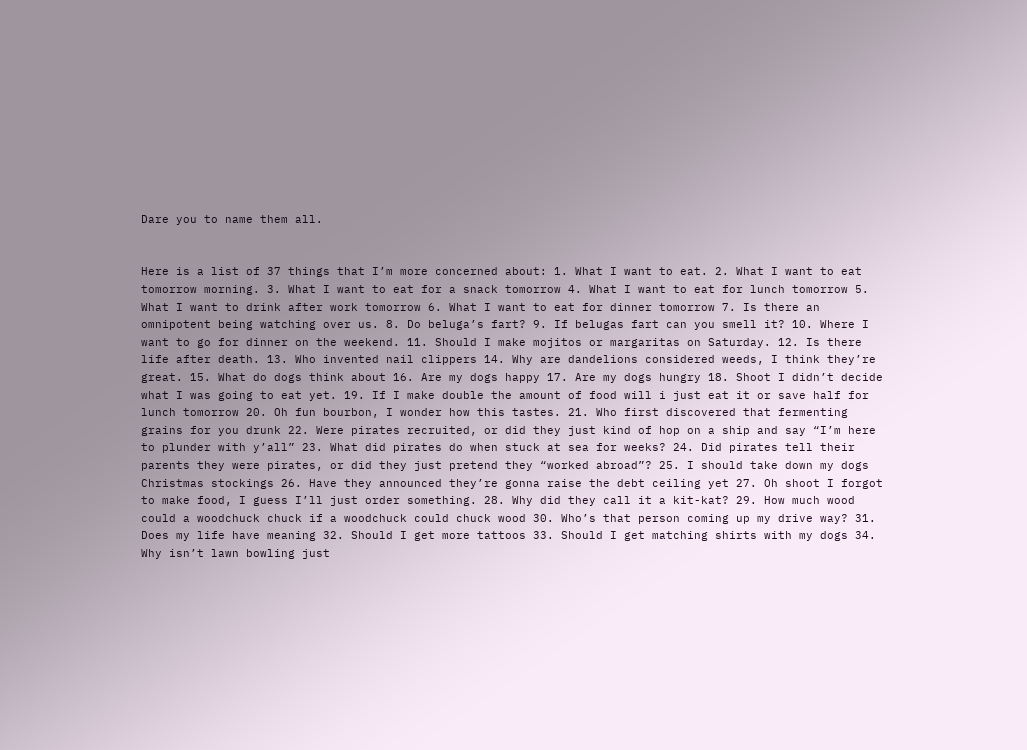Dare you to name them all.


Here is a list of 37 things that I’m more concerned about: 1. What I want to eat. 2. What I want to eat tomorrow morning. 3. What I want to eat for a snack tomorrow 4. What I want to eat for lunch tomorrow 5. What I want to drink after work tomorrow 6. What I want to eat for dinner tomorrow 7. Is there an omnipotent being watching over us. 8. Do beluga’s fart? 9. If belugas fart can you smell it? 10. Where I want to go for dinner on the weekend. 11. Should I make mojitos or margaritas on Saturday. 12. Is there life after death. 13. Who invented nail clippers 14. Why are dandelions considered weeds, I think they’re great. 15. What do dogs think about 16. Are my dogs happy 17. Are my dogs hungry 18. Shoot I didn’t decide what I was going to eat yet. 19. If I make double the amount of food will i just eat it or save half for lunch tomorrow 20. Oh fun bourbon, I wonder how this tastes. 21. Who first discovered that fermenting grains for you drunk 22. Were pirates recruited, or did they just kind of hop on a ship and say “I’m here to plunder with y’all” 23. What did pirates do when stuck at sea for weeks? 24. Did pirates tell their parents they were pirates, or did they just pretend they “worked abroad”? 25. I should take down my dogs Christmas stockings 26. Have they announced they’re gonna raise the debt ceiling yet 27. Oh shoot I forgot to make food, I guess I’ll just order something. 28. Why did they call it a kit-kat? 29. How much wood could a woodchuck chuck if a woodchuck could chuck wood 30. Who’s that person coming up my drive way? 31. Does my life have meaning 32. Should I get more tattoos 33. Should I get matching shirts with my dogs 34. Why isn’t lawn bowling just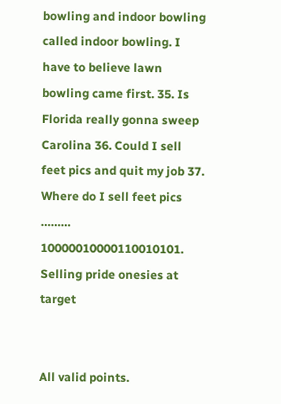bowling and indoor bowling called indoor bowling. I have to believe lawn bowling came first. 35. Is Florida really gonna sweep Carolina 36. Could I sell feet pics and quit my job 37. Where do I sell feet pics ……… 10000010000110010101. Selling pride onesies at target


All valid points.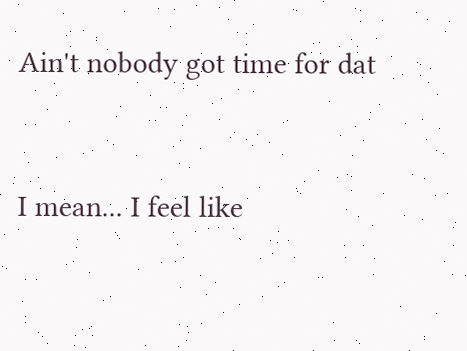Ain't nobody got time for dat


I mean... I feel like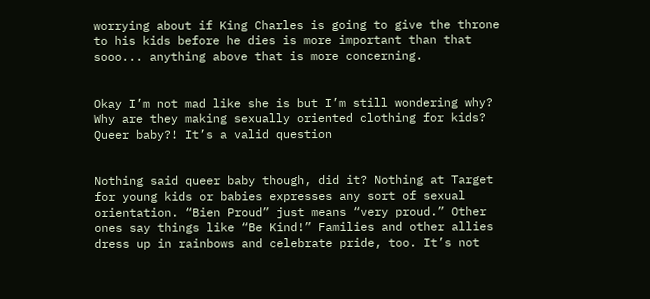worrying about if King Charles is going to give the throne to his kids before he dies is more important than that sooo... anything above that is more concerning.


Okay I’m not mad like she is but I’m still wondering why? Why are they making sexually oriented clothing for kids? Queer baby?! It’s a valid question


Nothing said queer baby though, did it? Nothing at Target for young kids or babies expresses any sort of sexual orientation. “Bien Proud” just means “very proud.” Other ones say things like “Be Kind!” Families and other allies dress up in rainbows and celebrate pride, too. It’s not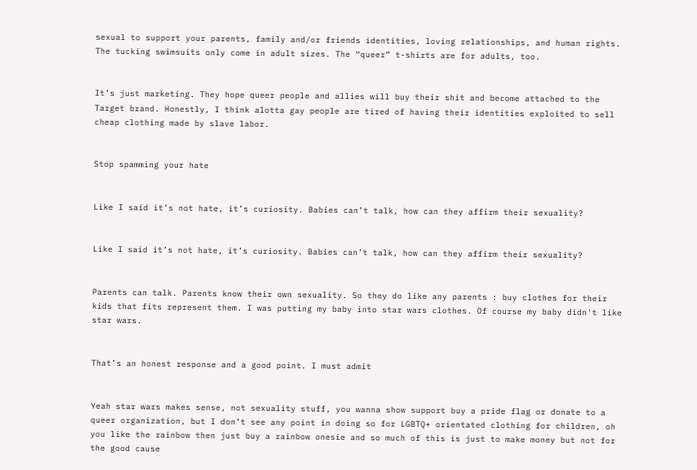sexual to support your parents, family and/or friends identities, loving relationships, and human rights. The tucking swimsuits only come in adult sizes. The “queer” t-shirts are for adults, too.


It’s just marketing. They hope queer people and allies will buy their shit and become attached to the Target brand. Honestly, I think alotta gay people are tired of having their identities exploited to sell cheap clothing made by slave labor.


Stop spamming your hate


Like I said it’s not hate, it’s curiosity. Babies can’t talk, how can they affirm their sexuality?


Like I said it’s not hate, it’s curiosity. Babies can’t talk, how can they affirm their sexuality?


Parents can talk. Parents know their own sexuality. So they do like any parents : buy clothes for their kids that fits represent them. I was putting my baby into star wars clothes. Of course my baby didn't like star wars.


That’s an honest response and a good point. I must admit


Yeah star wars makes sense, not sexuality stuff, you wanna show support buy a pride flag or donate to a queer organization, but I don’t see any point in doing so for LGBTQ+ orientated clothing for children, oh you like the rainbow then just buy a rainbow onesie and so much of this is just to make money but not for the good cause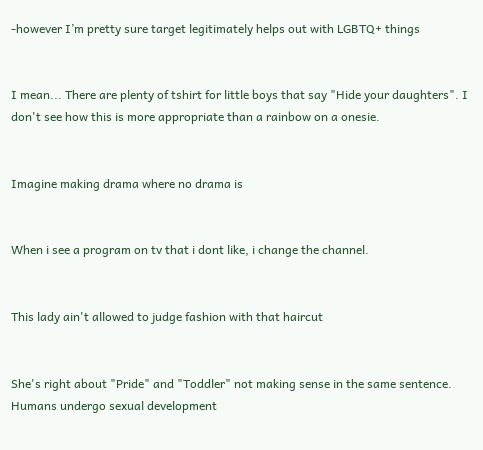-however I’m pretty sure target legitimately helps out with LGBTQ+ things


I mean... There are plenty of tshirt for little boys that say "Hide your daughters". I don't see how this is more appropriate than a rainbow on a onesie.


Imagine making drama where no drama is


When i see a program on tv that i dont like, i change the channel.


This lady ain't allowed to judge fashion with that haircut


She's right about "Pride" and "Toddler" not making sense in the same sentence. Humans undergo sexual development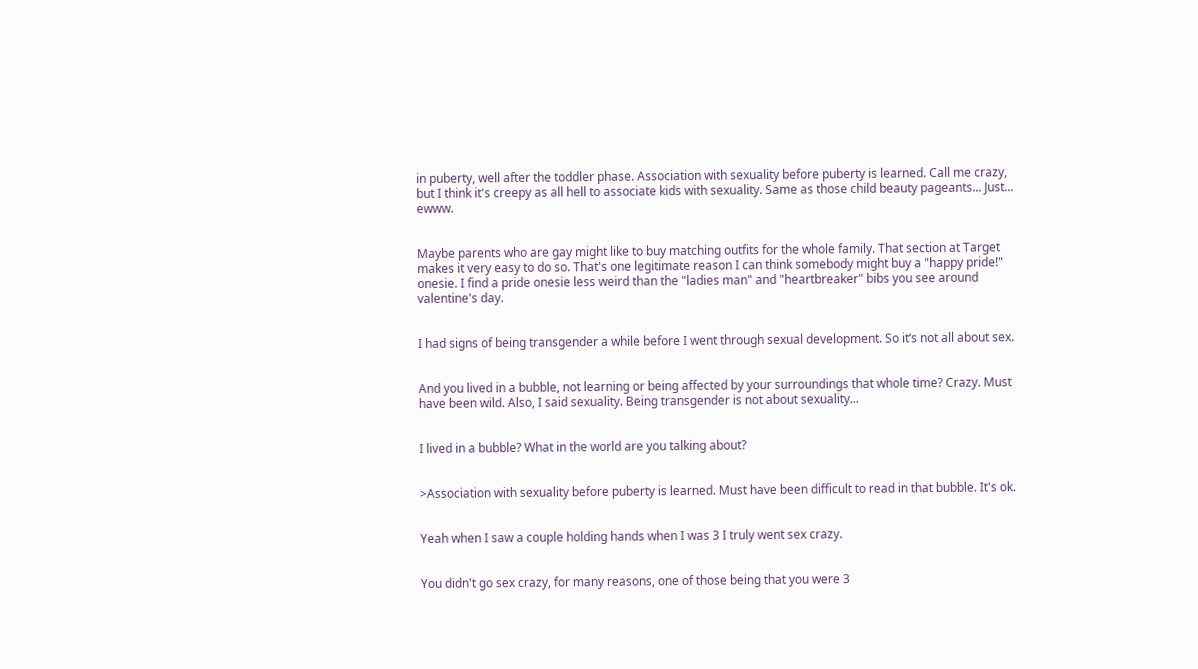in puberty, well after the toddler phase. Association with sexuality before puberty is learned. Call me crazy, but I think it's creepy as all hell to associate kids with sexuality. Same as those child beauty pageants... Just... ewww.


Maybe parents who are gay might like to buy matching outfits for the whole family. That section at Target makes it very easy to do so. That's one legitimate reason I can think somebody might buy a "happy pride!" onesie. I find a pride onesie less weird than the "ladies man" and "heartbreaker" bibs you see around valentine's day.


I had signs of being transgender a while before I went through sexual development. So it’s not all about sex.


And you lived in a bubble, not learning or being affected by your surroundings that whole time? Crazy. Must have been wild. Also, I said sexuality. Being transgender is not about sexuality...


I lived in a bubble? What in the world are you talking about?


>Association with sexuality before puberty is learned. Must have been difficult to read in that bubble. It's ok.


Yeah when I saw a couple holding hands when I was 3 I truly went sex crazy.


You didn't go sex crazy, for many reasons, one of those being that you were 3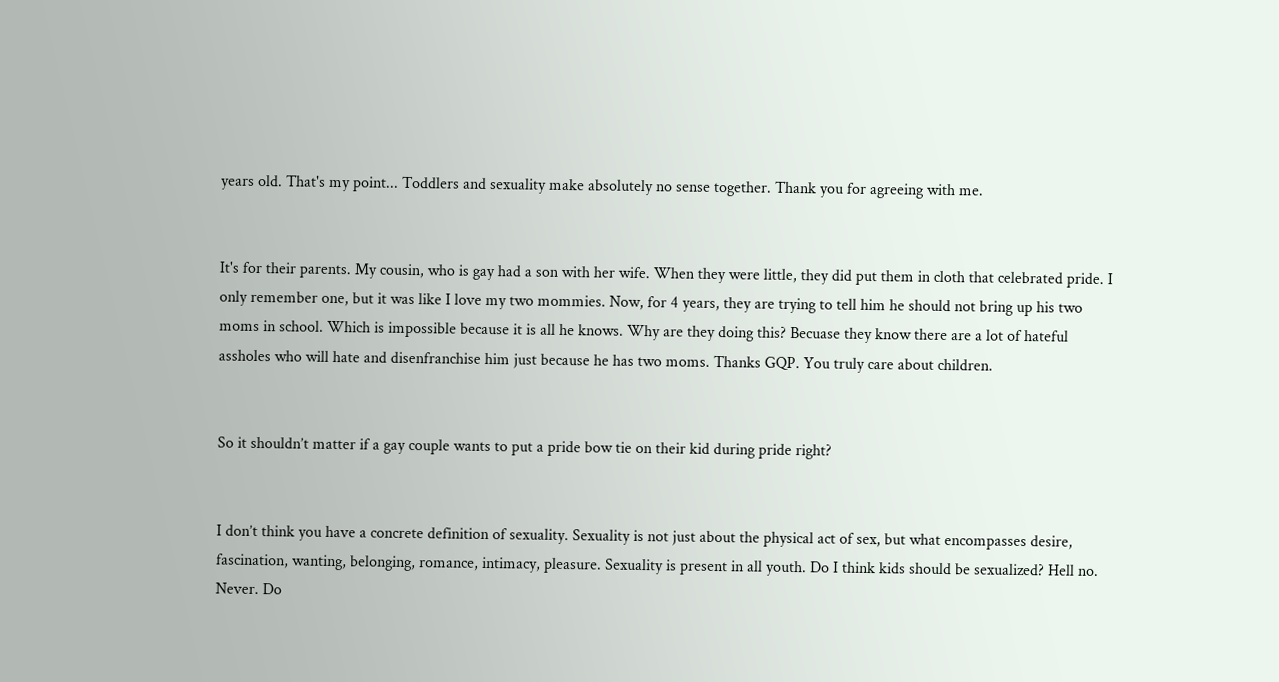years old. That's my point... Toddlers and sexuality make absolutely no sense together. Thank you for agreeing with me.


It's for their parents. My cousin, who is gay had a son with her wife. When they were little, they did put them in cloth that celebrated pride. I only remember one, but it was like I love my two mommies. Now, for 4 years, they are trying to tell him he should not bring up his two moms in school. Which is impossible because it is all he knows. Why are they doing this? Becuase they know there are a lot of hateful assholes who will hate and disenfranchise him just because he has two moms. Thanks GQP. You truly care about children.


So it shouldn’t matter if a gay couple wants to put a pride bow tie on their kid during pride right?


I don’t think you have a concrete definition of sexuality. Sexuality is not just about the physical act of sex, but what encompasses desire, fascination, wanting, belonging, romance, intimacy, pleasure. Sexuality is present in all youth. Do I think kids should be sexualized? Hell no. Never. Do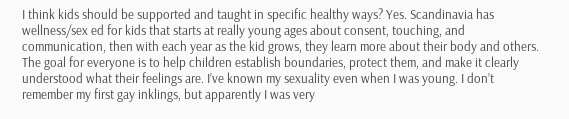I think kids should be supported and taught in specific healthy ways? Yes. Scandinavia has wellness/sex ed for kids that starts at really young ages about consent, touching, and communication, then with each year as the kid grows, they learn more about their body and others. The goal for everyone is to help children establish boundaries, protect them, and make it clearly understood what their feelings are. I’ve known my sexuality even when I was young. I don’t remember my first gay inklings, but apparently I was very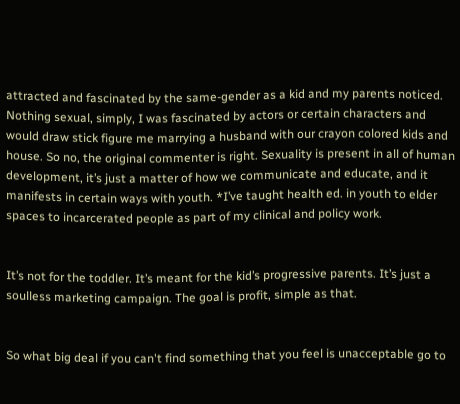attracted and fascinated by the same-gender as a kid and my parents noticed. Nothing sexual, simply, I was fascinated by actors or certain characters and would draw stick figure me marrying a husband with our crayon colored kids and house. So no, the original commenter is right. Sexuality is present in all of human development, it’s just a matter of how we communicate and educate, and it manifests in certain ways with youth. *I’ve taught health ed. in youth to elder spaces to incarcerated people as part of my clinical and policy work.


It’s not for the toddler. It’s meant for the kid’s progressive parents. It’s just a soulless marketing campaign. The goal is profit, simple as that.


So what big deal if you can't find something that you feel is unacceptable go to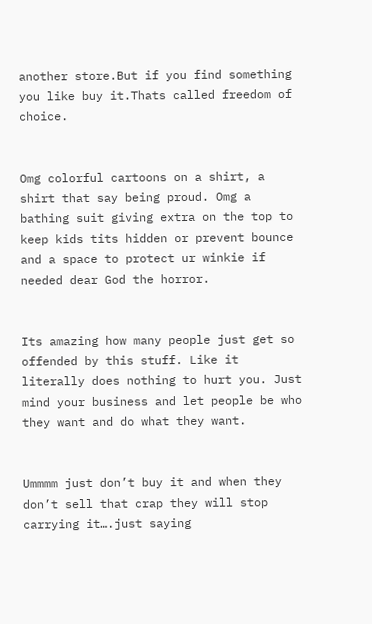another store.But if you find something you like buy it.Thats called freedom of choice.


Omg colorful cartoons on a shirt, a shirt that say being proud. Omg a bathing suit giving extra on the top to keep kids tits hidden or prevent bounce and a space to protect ur winkie if needed dear God the horror.


Its amazing how many people just get so offended by this stuff. Like it literally does nothing to hurt you. Just mind your business and let people be who they want and do what they want.


Ummmm just don’t buy it and when they don’t sell that crap they will stop carrying it….just saying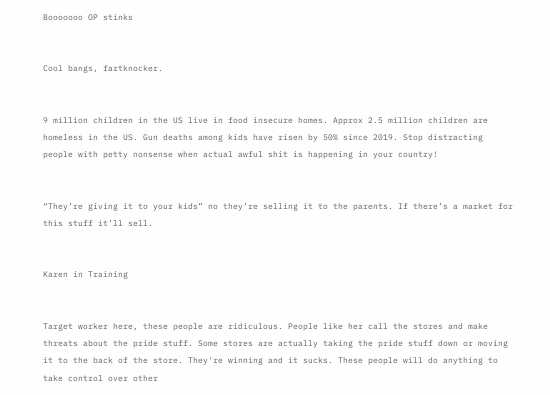Booooooo OP stinks


Cool bangs, fartknocker.


9 million children in the US live in food insecure homes. Approx 2.5 million children are homeless in the US. Gun deaths among kids have risen by 50% since 2019. Stop distracting people with petty nonsense when actual awful shit is happening in your country!


“They’re giving it to your kids” no they’re selling it to the parents. If there’s a market for this stuff it’ll sell.


Karen in Training


Target worker here, these people are ridiculous. People like her call the stores and make threats about the pride stuff. Some stores are actually taking the pride stuff down or moving it to the back of the store. They're winning and it sucks. These people will do anything to take control over other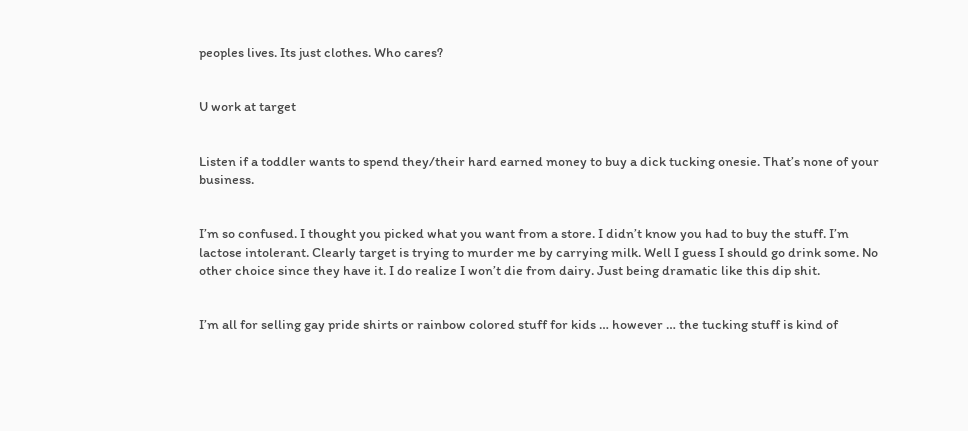peoples lives. Its just clothes. Who cares?


U work at target


Listen if a toddler wants to spend they/their hard earned money to buy a dick tucking onesie. That’s none of your business.


I’m so confused. I thought you picked what you want from a store. I didn’t know you had to buy the stuff. I’m lactose intolerant. Clearly target is trying to murder me by carrying milk. Well I guess I should go drink some. No other choice since they have it. I do realize I won’t die from dairy. Just being dramatic like this dip shit.


I’m all for selling gay pride shirts or rainbow colored stuff for kids … however … the tucking stuff is kind of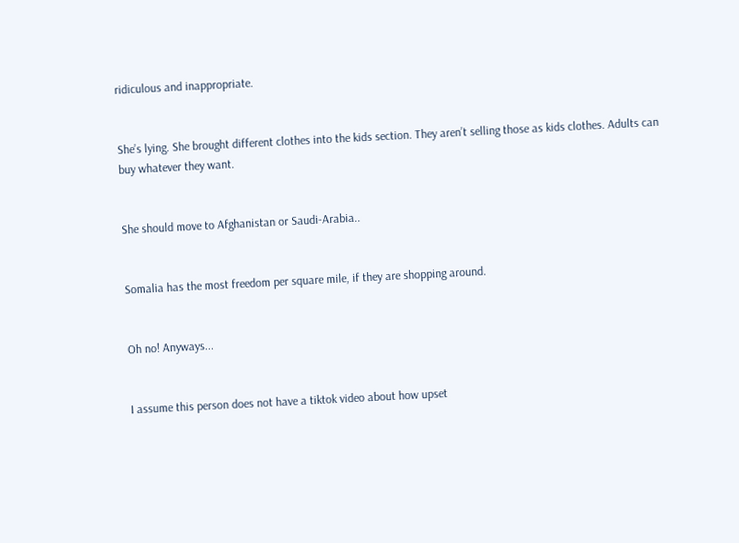ridiculous and inappropriate.


She’s lying. She brought different clothes into the kids section. They aren’t selling those as kids clothes. Adults can buy whatever they want.


She should move to Afghanistan or Saudi-Arabia..


Somalia has the most freedom per square mile, if they are shopping around.


Oh no! Anyways...


I assume this person does not have a tiktok video about how upset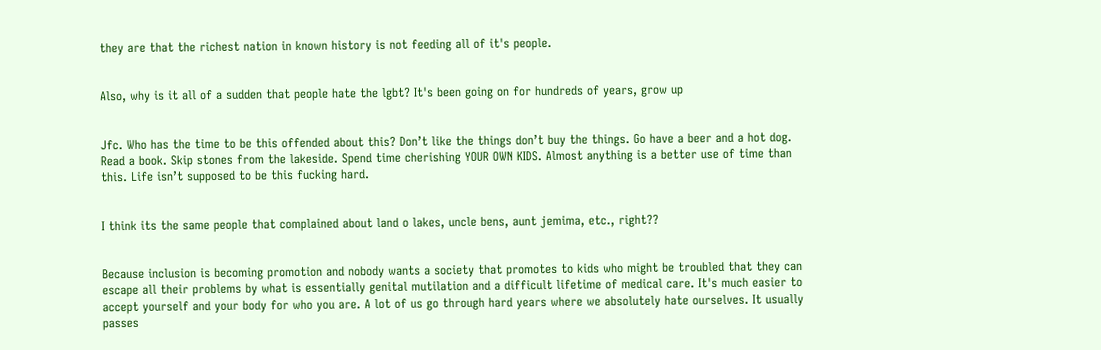they are that the richest nation in known history is not feeding all of it's people.


Also, why is it all of a sudden that people hate the lgbt? It's been going on for hundreds of years, grow up


Jfc. Who has the time to be this offended about this? Don’t like the things don’t buy the things. Go have a beer and a hot dog. Read a book. Skip stones from the lakeside. Spend time cherishing YOUR OWN KIDS. Almost anything is a better use of time than this. Life isn’t supposed to be this fucking hard.


I think its the same people that complained about land o lakes, uncle bens, aunt jemima, etc., right??


Because inclusion is becoming promotion and nobody wants a society that promotes to kids who might be troubled that they can escape all their problems by what is essentially genital mutilation and a difficult lifetime of medical care. It's much easier to accept yourself and your body for who you are. A lot of us go through hard years where we absolutely hate ourselves. It usually passes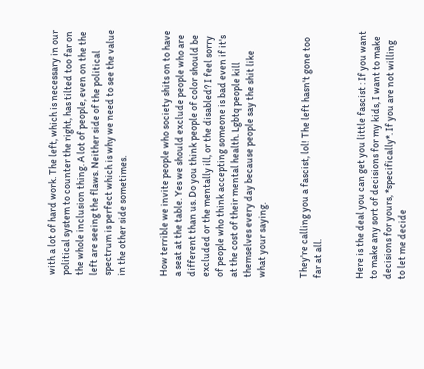with a lot of hard work. The left, which is necessary in our political system to counter the right, has tilted too far on the whole inclusion thing. A lot of people, even on the the left are seeing the flaws. Neither side of the political spectrum is perfect which is why we need to see the value in the other side sometimes.


How terrible we invite people who society shits on to have a seat at the table. Yes we should exclude people who are different than us. Do you think people of color should be excluded or the mentally ill, or the disabled? I feel sorry of people who think accepting someone is bad even if it's at the cost of their mental health. Lgbtq people kill themselves every day because people say the shit like what your saying.


They're calling you a fascist, lol! The left hasn't gone too far at all.


Here is the deal you can get you little fascist : If you want to make any sort of decisions for my kids, I want to make decisions for yours, *specifically*. If you are not willing to let me decide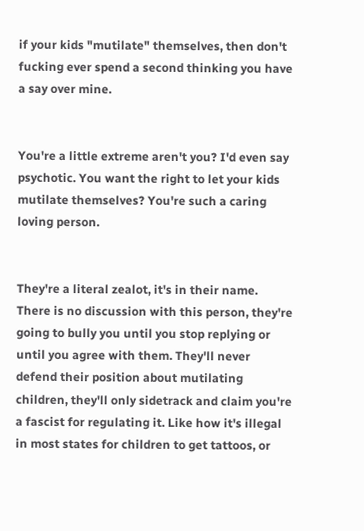if your kids "mutilate" themselves, then don't fucking ever spend a second thinking you have a say over mine.


You're a little extreme aren't you? I'd even say psychotic. You want the right to let your kids mutilate themselves? You're such a caring loving person.


They're a literal zealot, it's in their name. There is no discussion with this person, they're going to bully you until you stop replying or until you agree with them. They'll never defend their position about mutilating children, they'll only sidetrack and claim you're a fascist for regulating it. Like how it's illegal in most states for children to get tattoos, or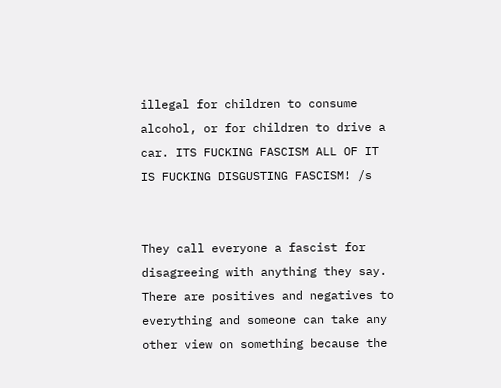illegal for children to consume alcohol, or for children to drive a car. ITS FUCKING FASCISM ALL OF IT IS FUCKING DISGUSTING FASCISM! /s


They call everyone a fascist for disagreeing with anything they say. There are positives and negatives to everything and someone can take any other view on something because the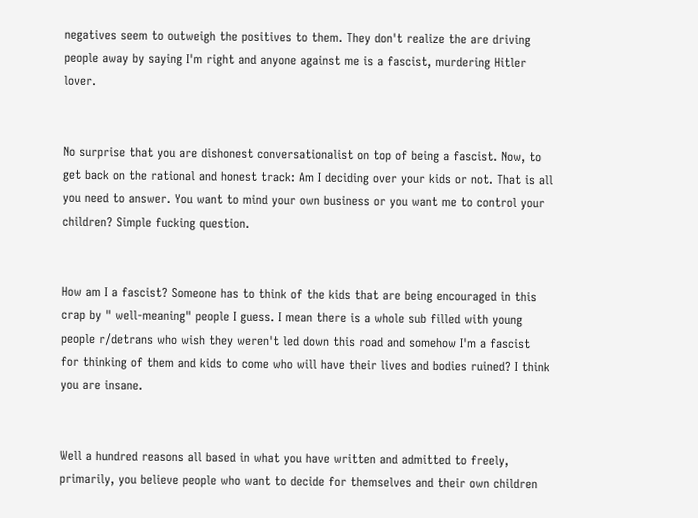negatives seem to outweigh the positives to them. They don't realize the are driving people away by saying I'm right and anyone against me is a fascist, murdering Hitler lover.


No surprise that you are dishonest conversationalist on top of being a fascist. Now, to get back on the rational and honest track: Am I deciding over your kids or not. That is all you need to answer. You want to mind your own business or you want me to control your children? Simple fucking question.


How am I a fascist? Someone has to think of the kids that are being encouraged in this crap by " well-meaning" people I guess. I mean there is a whole sub filled with young people r/detrans who wish they weren't led down this road and somehow I'm a fascist for thinking of them and kids to come who will have their lives and bodies ruined? I think you are insane.


Well a hundred reasons all based in what you have written and admitted to freely, primarily, you believe people who want to decide for themselves and their own children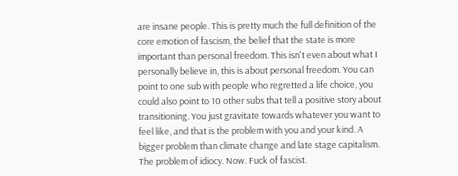are insane people. This is pretty much the full definition of the core emotion of fascism, the belief that the state is more important than personal freedom. This isn't even about what I personally believe in, this is about personal freedom. You can point to one sub with people who regretted a life choice, you could also point to 10 other subs that tell a positive story about transitioning. You just gravitate towards whatever you want to feel like, and that is the problem with you and your kind. A bigger problem than climate change and late stage capitalism. The problem of idiocy. Now. Fuck of fascist.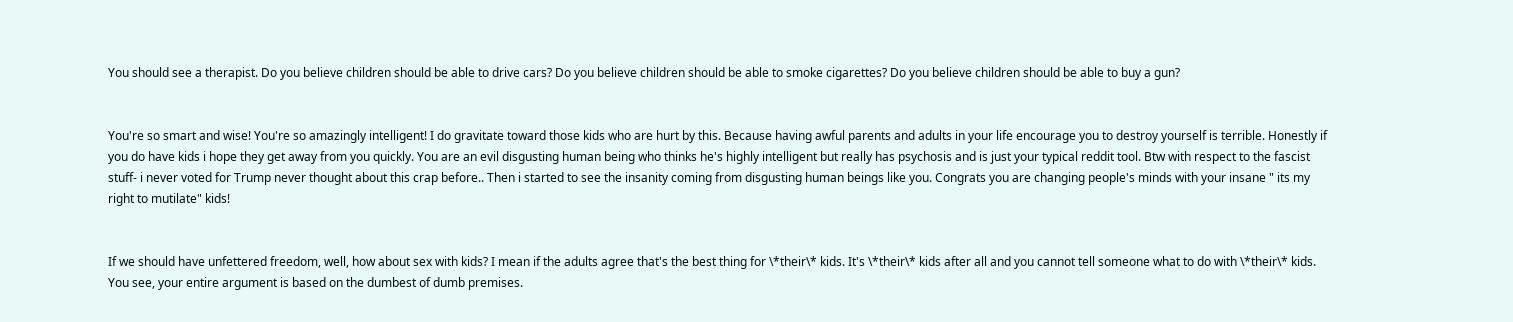You should see a therapist. Do you believe children should be able to drive cars? Do you believe children should be able to smoke cigarettes? Do you believe children should be able to buy a gun?


You're so smart and wise! You're so amazingly intelligent! I do gravitate toward those kids who are hurt by this. Because having awful parents and adults in your life encourage you to destroy yourself is terrible. Honestly if you do have kids i hope they get away from you quickly. You are an evil disgusting human being who thinks he's highly intelligent but really has psychosis and is just your typical reddit tool. Btw with respect to the fascist stuff- i never voted for Trump never thought about this crap before.. Then i started to see the insanity coming from disgusting human beings like you. Congrats you are changing people's minds with your insane " its my right to mutilate" kids!


If we should have unfettered freedom, well, how about sex with kids? I mean if the adults agree that's the best thing for \*their\* kids. It's \*their\* kids after all and you cannot tell someone what to do with \*their\* kids. You see, your entire argument is based on the dumbest of dumb premises.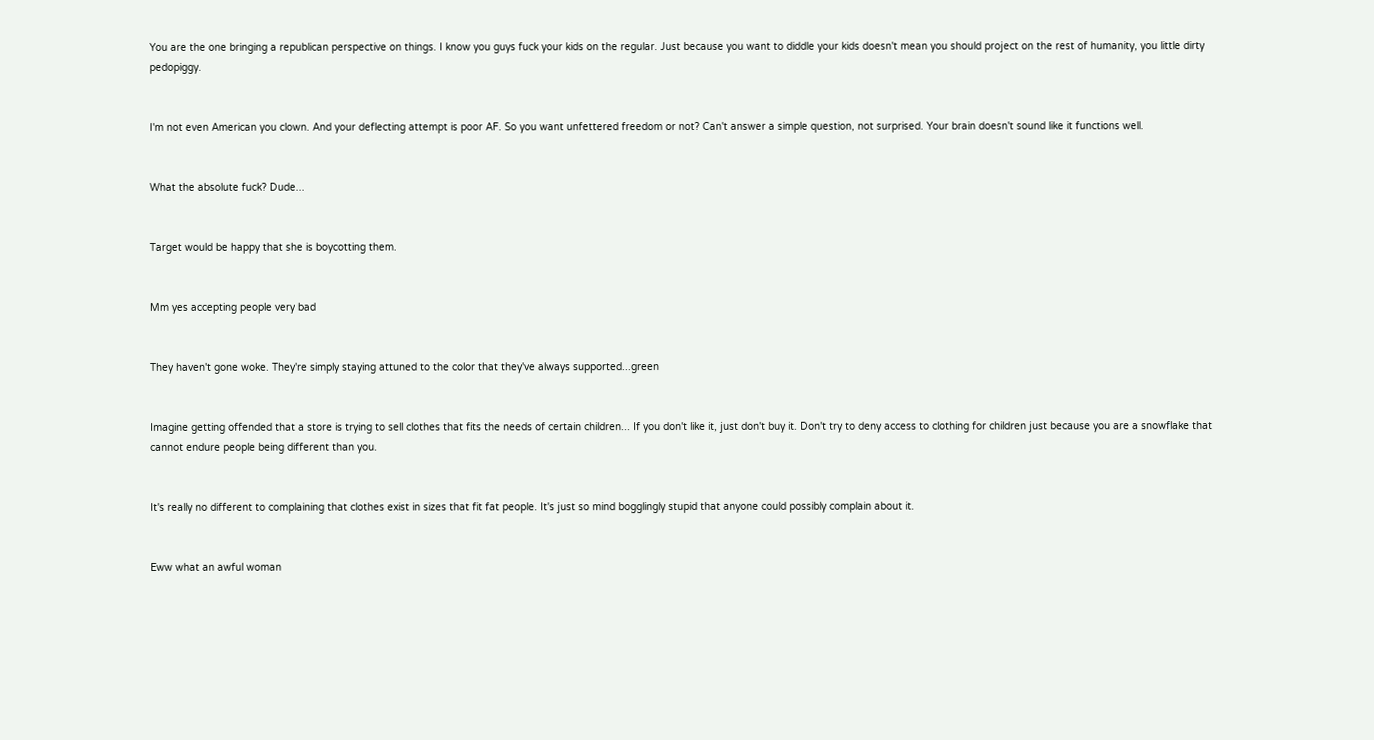You are the one bringing a republican perspective on things. I know you guys fuck your kids on the regular. Just because you want to diddle your kids doesn't mean you should project on the rest of humanity, you little dirty pedopiggy.


I'm not even American you clown. And your deflecting attempt is poor AF. So you want unfettered freedom or not? Can't answer a simple question, not surprised. Your brain doesn't sound like it functions well.


What the absolute fuck? Dude...


Target would be happy that she is boycotting them.


Mm yes accepting people very bad


They haven't gone woke. They're simply staying attuned to the color that they've always supported...green


Imagine getting offended that a store is trying to sell clothes that fits the needs of certain children... If you don't like it, just don't buy it. Don't try to deny access to clothing for children just because you are a snowflake that cannot endure people being different than you.


It's really no different to complaining that clothes exist in sizes that fit fat people. It's just so mind bogglingly stupid that anyone could possibly complain about it.


Eww what an awful woman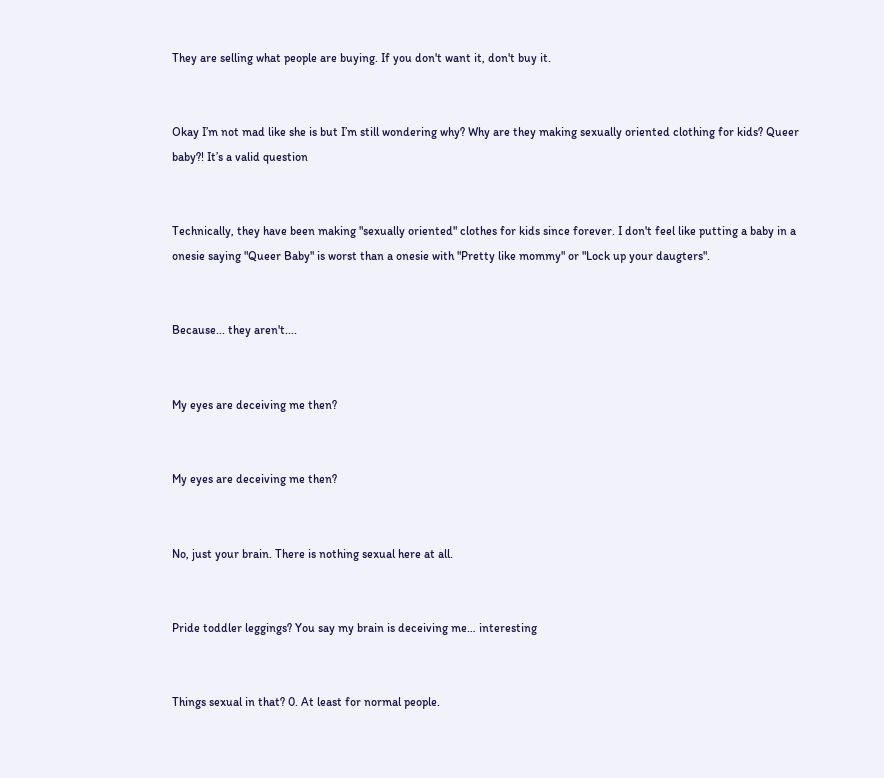They are selling what people are buying. If you don't want it, don't buy it.


Okay I’m not mad like she is but I’m still wondering why? Why are they making sexually oriented clothing for kids? Queer baby?! It’s a valid question


Technically, they have been making "sexually oriented" clothes for kids since forever. I don't feel like putting a baby in a onesie saying "Queer Baby" is worst than a onesie with "Pretty like mommy" or "Lock up your daugters".


Because... they aren't....


My eyes are deceiving me then?


My eyes are deceiving me then?


No, just your brain. There is nothing sexual here at all.


Pride toddler leggings? You say my brain is deceiving me… interesting


Things sexual in that? 0. At least for normal people.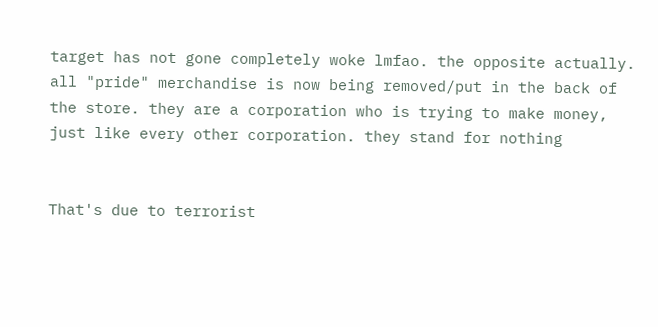target has not gone completely woke lmfao. the opposite actually. all "pride" merchandise is now being removed/put in the back of the store. they are a corporation who is trying to make money, just like every other corporation. they stand for nothing


That's due to terrorist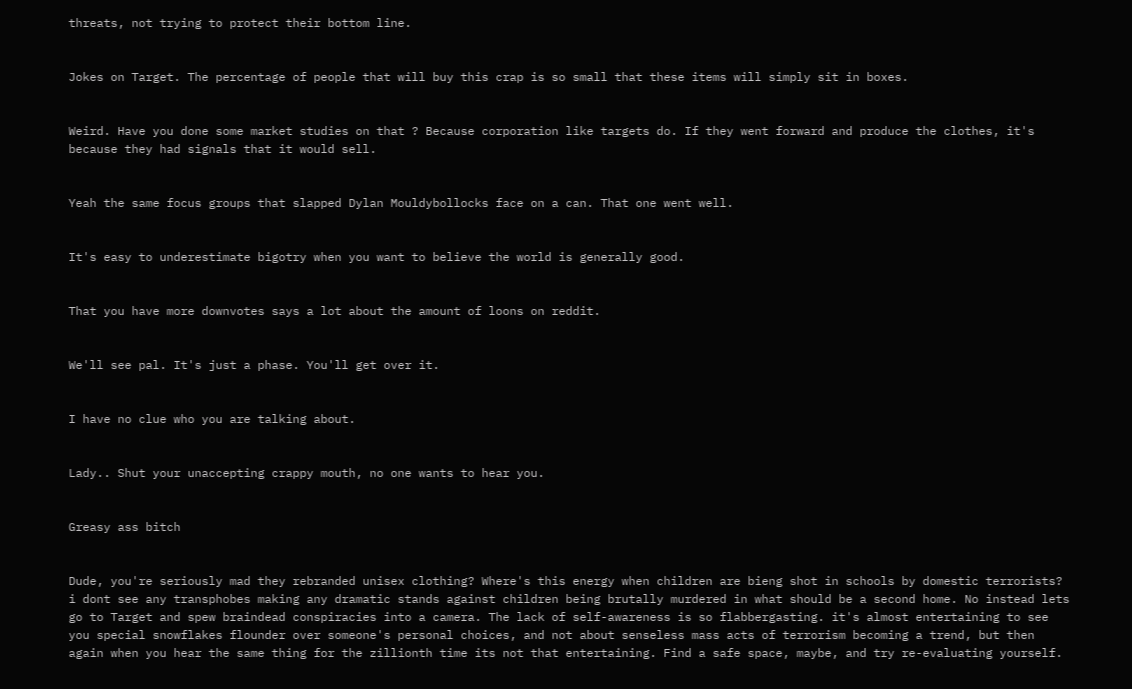threats, not trying to protect their bottom line.


Jokes on Target. The percentage of people that will buy this crap is so small that these items will simply sit in boxes.


Weird. Have you done some market studies on that ? Because corporation like targets do. If they went forward and produce the clothes, it's because they had signals that it would sell.


Yeah the same focus groups that slapped Dylan Mouldybollocks face on a can. That one went well.


It's easy to underestimate bigotry when you want to believe the world is generally good.


That you have more downvotes says a lot about the amount of loons on reddit.


We'll see pal. It's just a phase. You'll get over it.


I have no clue who you are talking about.


Lady.. Shut your unaccepting crappy mouth, no one wants to hear you.


Greasy ass bitch


Dude, you're seriously mad they rebranded unisex clothing? Where's this energy when children are bieng shot in schools by domestic terrorists? i dont see any transphobes making any dramatic stands against children being brutally murdered in what should be a second home. No instead lets go to Target and spew braindead conspiracies into a camera. The lack of self-awareness is so flabbergasting. it's almost entertaining to see you special snowflakes flounder over someone's personal choices, and not about senseless mass acts of terrorism becoming a trend, but then again when you hear the same thing for the zillionth time its not that entertaining. Find a safe space, maybe, and try re-evaluating yourself.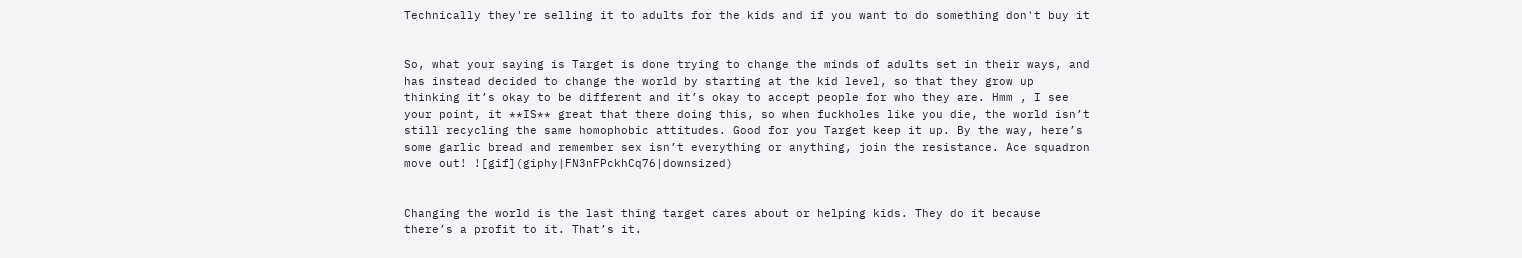Technically they're selling it to adults for the kids and if you want to do something don't buy it


So, what your saying is Target is done trying to change the minds of adults set in their ways, and has instead decided to change the world by starting at the kid level, so that they grow up thinking it’s okay to be different and it’s okay to accept people for who they are. Hmm , I see your point, it **IS** great that there doing this, so when fuckholes like you die, the world isn’t still recycling the same homophobic attitudes. Good for you Target keep it up. By the way, here’s some garlic bread and remember sex isn’t everything or anything, join the resistance. Ace squadron move out! ![gif](giphy|FN3nFPckhCq76|downsized)


Changing the world is the last thing target cares about or helping kids. They do it because there’s a profit to it. That’s it.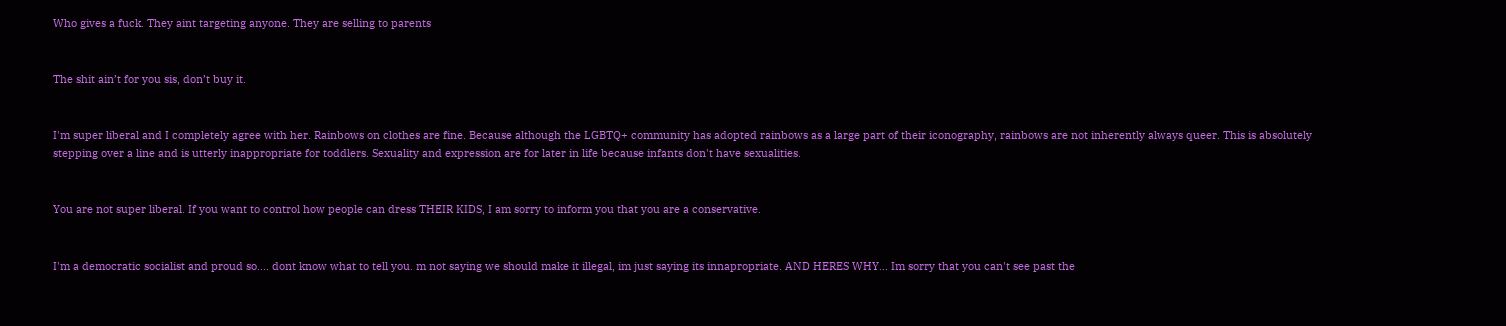Who gives a fuck. They aint targeting anyone. They are selling to parents


The shit ain’t for you sis, don’t buy it.


I'm super liberal and I completely agree with her. Rainbows on clothes are fine. Because although the LGBTQ+ community has adopted rainbows as a large part of their iconography, rainbows are not inherently always queer. This is absolutely stepping over a line and is utterly inappropriate for toddlers. Sexuality and expression are for later in life because infants don't have sexualities.


You are not super liberal. If you want to control how people can dress THEIR KIDS, I am sorry to inform you that you are a conservative.


I'm a democratic socialist and proud so.... dont know what to tell you. m not saying we should make it illegal, im just saying its innapropriate. AND HERES WHY... Im sorry that you can't see past the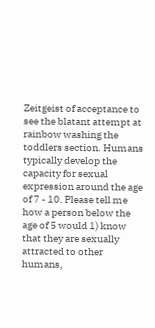Zeitgeist of acceptance to see the blatant attempt at rainbow washing the toddlers section. Humans typically develop the capacity for sexual expression around the age of 7 - 10. Please tell me how a person below the age of 5 would 1) know that they are sexually attracted to other humans,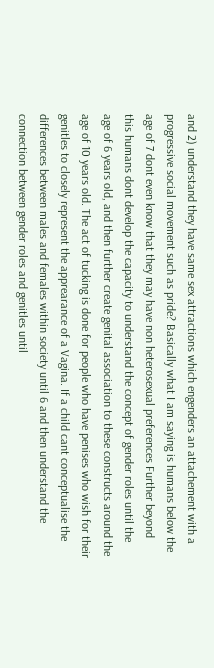and 2) understand they have same sex attractions which engenders an attachement with a progressive social movement such as pride? Basically what I am saying is humans below the age of 7 dont even know that they may have non heterosexual preferences Further beyond this humans dont develop the capacity to understand the concept of gender roles until the age of 6 years old, and then further create genital association to these constructs around the age of 10 years old. The act of tucking is done for people who have penises who wish for their genitles to closely represent the apprearance of a Vagina. If a child cant conceptualise the differences between males and females within society until 6 and then understand the connection between gender roles and genitles until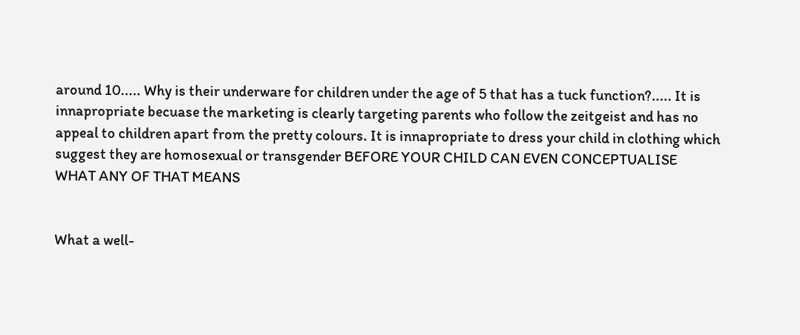around 10..... Why is their underware for children under the age of 5 that has a tuck function?..... It is innapropriate becuase the marketing is clearly targeting parents who follow the zeitgeist and has no appeal to children apart from the pretty colours. It is innapropriate to dress your child in clothing which suggest they are homosexual or transgender BEFORE YOUR CHILD CAN EVEN CONCEPTUALISE WHAT ANY OF THAT MEANS


What a well-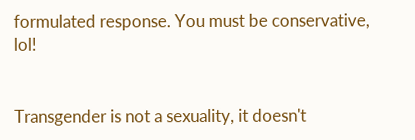formulated response. You must be conservative, lol!


Transgender is not a sexuality, it doesn't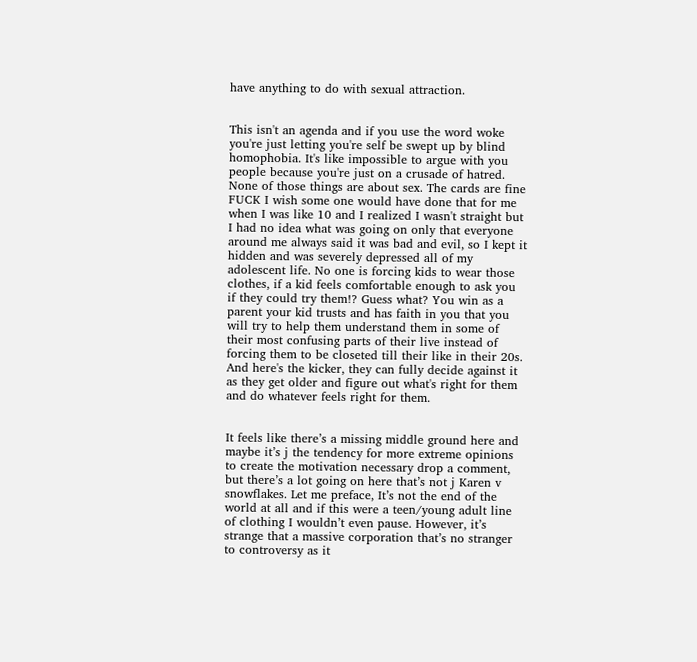have anything to do with sexual attraction.


This isn't an agenda and if you use the word woke you're just letting you're self be swept up by blind homophobia. It's like impossible to argue with you people because you're just on a crusade of hatred. None of those things are about sex. The cards are fine FUCK I wish some one would have done that for me when I was like 10 and I realized I wasn't straight but I had no idea what was going on only that everyone around me always said it was bad and evil, so I kept it hidden and was severely depressed all of my adolescent life. No one is forcing kids to wear those clothes, if a kid feels comfortable enough to ask you if they could try them!? Guess what? You win as a parent your kid trusts and has faith in you that you will try to help them understand them in some of their most confusing parts of their live instead of forcing them to be closeted till their like in their 20s. And here's the kicker, they can fully decide against it as they get older and figure out what's right for them and do whatever feels right for them.


It feels like there’s a missing middle ground here and maybe it’s j the tendency for more extreme opinions to create the motivation necessary drop a comment, but there’s a lot going on here that’s not j Karen v snowflakes. Let me preface, It’s not the end of the world at all and if this were a teen/young adult line of clothing I wouldn’t even pause. However, it’s strange that a massive corporation that’s no stranger to controversy as it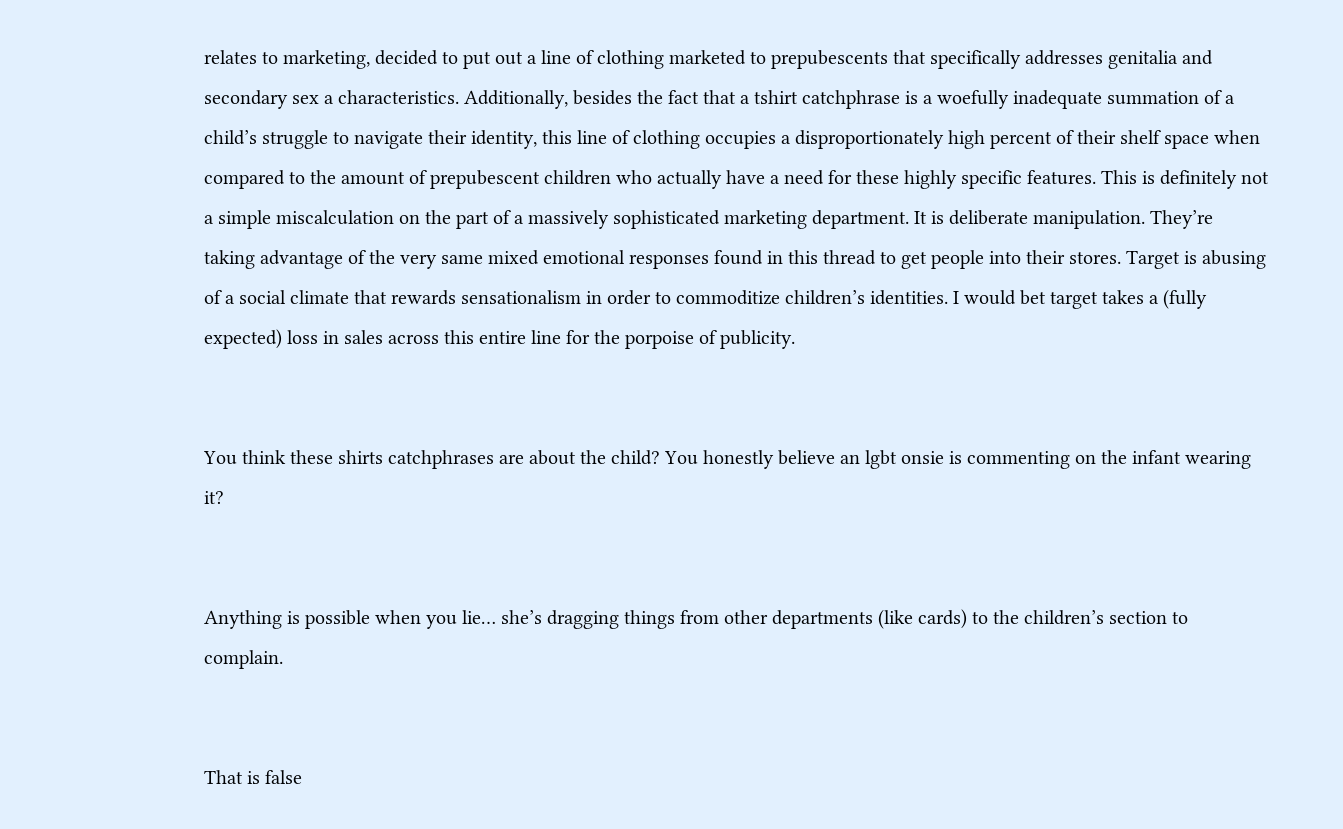relates to marketing, decided to put out a line of clothing marketed to prepubescents that specifically addresses genitalia and secondary sex a characteristics. Additionally, besides the fact that a tshirt catchphrase is a woefully inadequate summation of a child’s struggle to navigate their identity, this line of clothing occupies a disproportionately high percent of their shelf space when compared to the amount of prepubescent children who actually have a need for these highly specific features. This is definitely not a simple miscalculation on the part of a massively sophisticated marketing department. It is deliberate manipulation. They’re taking advantage of the very same mixed emotional responses found in this thread to get people into their stores. Target is abusing of a social climate that rewards sensationalism in order to commoditize children’s identities. I would bet target takes a (fully expected) loss in sales across this entire line for the porpoise of publicity.


You think these shirts catchphrases are about the child? You honestly believe an lgbt onsie is commenting on the infant wearing it?


Anything is possible when you lie… she’s dragging things from other departments (like cards) to the children’s section to complain.


That is false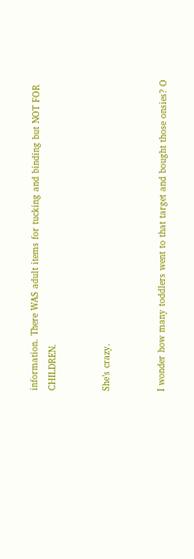information. There WAS adult items for tucking and binding but NOT FOR CHILDREN.


She’s crazy.


I wonder how many toddlers went to that target and bought those onsies? O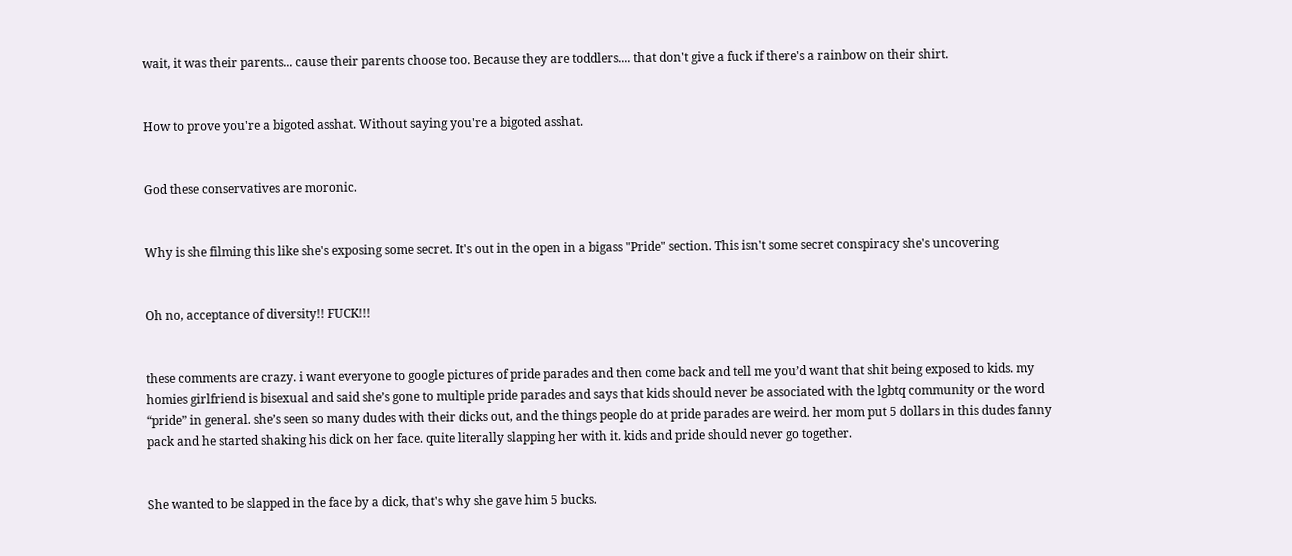wait, it was their parents... cause their parents choose too. Because they are toddlers.... that don't give a fuck if there's a rainbow on their shirt.


How to prove you're a bigoted asshat. Without saying you're a bigoted asshat.


God these conservatives are moronic.


Why is she filming this like she's exposing some secret. It's out in the open in a bigass "Pride" section. This isn't some secret conspiracy she's uncovering


Oh no, acceptance of diversity!! FUCK!!!


these comments are crazy. i want everyone to google pictures of pride parades and then come back and tell me you’d want that shit being exposed to kids. my homies girlfriend is bisexual and said she’s gone to multiple pride parades and says that kids should never be associated with the lgbtq community or the word “pride” in general. she’s seen so many dudes with their dicks out, and the things people do at pride parades are weird. her mom put 5 dollars in this dudes fanny pack and he started shaking his dick on her face. quite literally slapping her with it. kids and pride should never go together.


She wanted to be slapped in the face by a dick, that's why she gave him 5 bucks.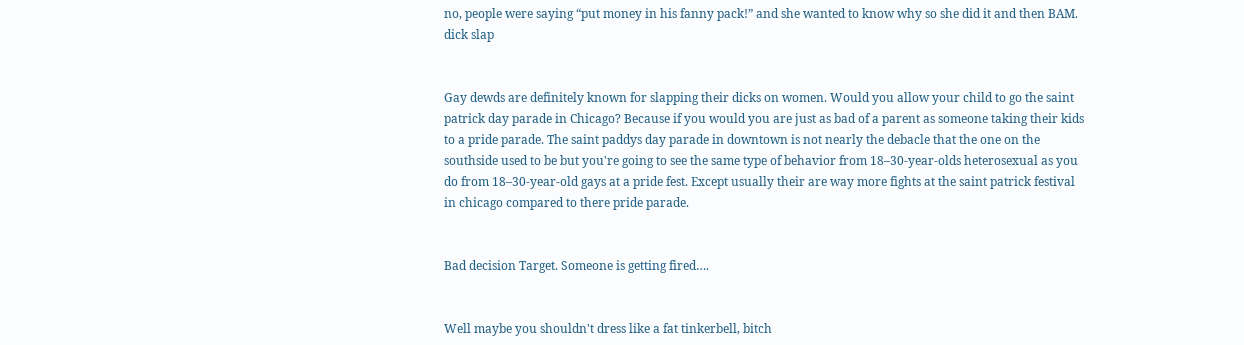no, people were saying “put money in his fanny pack!” and she wanted to know why so she did it and then BAM. dick slap


Gay dewds are definitely known for slapping their dicks on women. Would you allow your child to go the saint patrick day parade in Chicago? Because if you would you are just as bad of a parent as someone taking their kids to a pride parade. The saint paddys day parade in downtown is not nearly the debacle that the one on the southside used to be but you're going to see the same type of behavior from 18–30-year-olds heterosexual as you do from 18–30-year-old gays at a pride fest. Except usually their are way more fights at the saint patrick festival in chicago compared to there pride parade.


Bad decision Target. Someone is getting fired….


Well maybe you shouldn't dress like a fat tinkerbell, bitch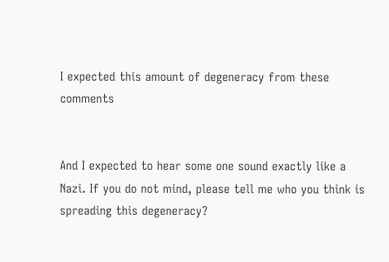I expected this amount of degeneracy from these comments


And I expected to hear some one sound exactly like a Nazi. If you do not mind, please tell me who you think is spreading this degeneracy?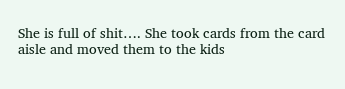She is full of shit…. She took cards from the card aisle and moved them to the kids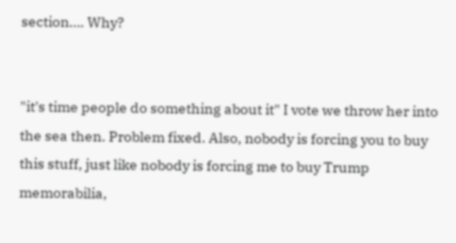section…. Why?


"it's time people do something about it" I vote we throw her into the sea then. Problem fixed. Also, nobody is forcing you to buy this stuff, just like nobody is forcing me to buy Trump memorabilia,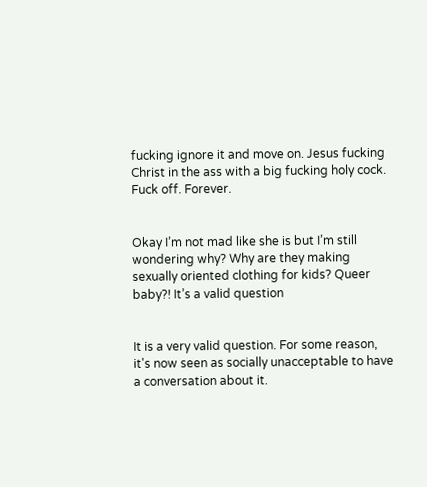fucking ignore it and move on. Jesus fucking Christ in the ass with a big fucking holy cock. Fuck off. Forever.


Okay I’m not mad like she is but I’m still wondering why? Why are they making sexually oriented clothing for kids? Queer baby?! It’s a valid question


It is a very valid question. For some reason, it's now seen as socially unacceptable to have a conversation about it.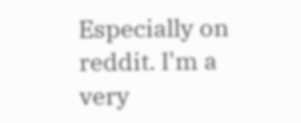Especially on reddit. I'm a very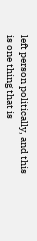left person politically, and this is one thing that is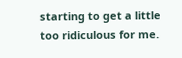starting to get a little too ridiculous for me.